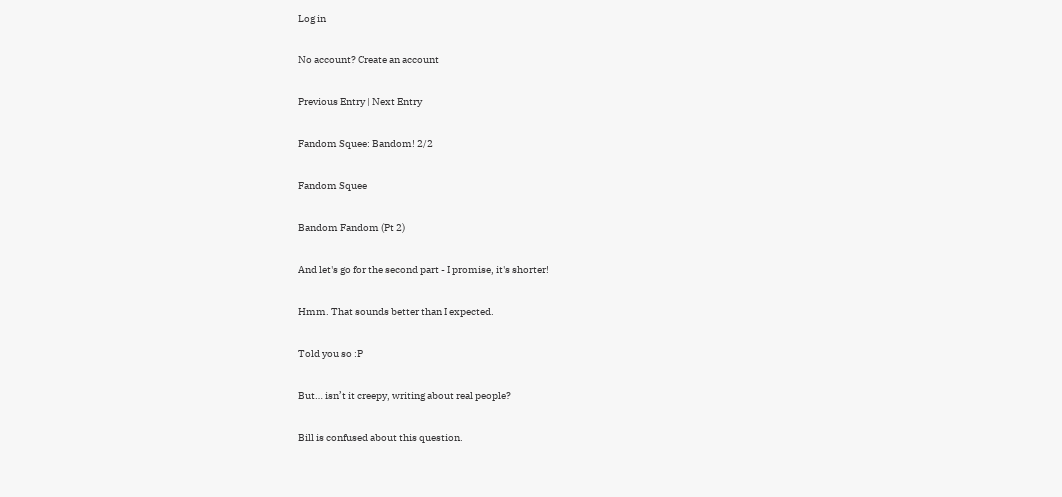Log in

No account? Create an account

Previous Entry | Next Entry

Fandom Squee: Bandom! 2/2

Fandom Squee

Bandom Fandom (Pt 2)

And let's go for the second part - I promise, it's shorter!

Hmm. That sounds better than I expected.

Told you so :P

But… isn’t it creepy, writing about real people?

Bill is confused about this question.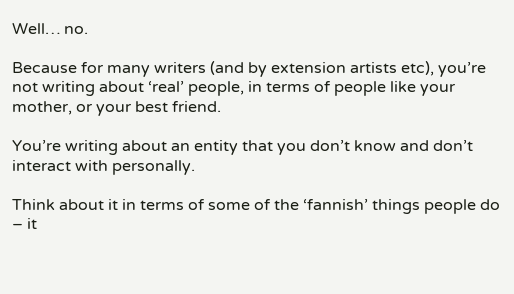Well… no.

Because for many writers (and by extension artists etc), you’re not writing about ‘real’ people, in terms of people like your mother, or your best friend.

You’re writing about an entity that you don’t know and don’t interact with personally.

Think about it in terms of some of the ‘fannish’ things people do – it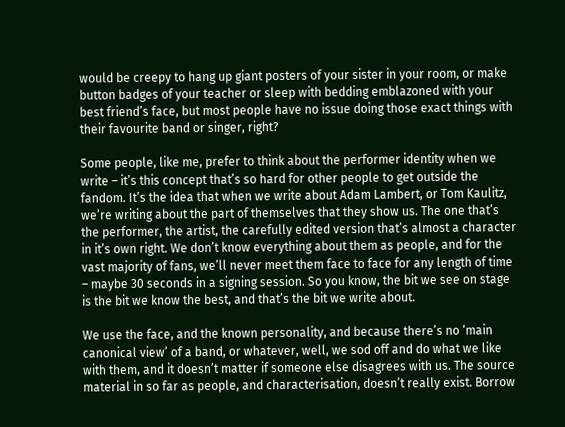would be creepy to hang up giant posters of your sister in your room, or make button badges of your teacher or sleep with bedding emblazoned with your best friend’s face, but most people have no issue doing those exact things with their favourite band or singer, right?

Some people, like me, prefer to think about the performer identity when we write – it’s this concept that’s so hard for other people to get outside the fandom. It’s the idea that when we write about Adam Lambert, or Tom Kaulitz, we’re writing about the part of themselves that they show us. The one that’s the performer, the artist, the carefully edited version that’s almost a character in it’s own right. We don’t know everything about them as people, and for the vast majority of fans, we’ll never meet them face to face for any length of time – maybe 30 seconds in a signing session. So you know, the bit we see on stage is the bit we know the best, and that’s the bit we write about.

We use the face, and the known personality, and because there’s no ‘main canonical view’ of a band, or whatever, well, we sod off and do what we like with them, and it doesn’t matter if someone else disagrees with us. The source material in so far as people, and characterisation, doesn’t really exist. Borrow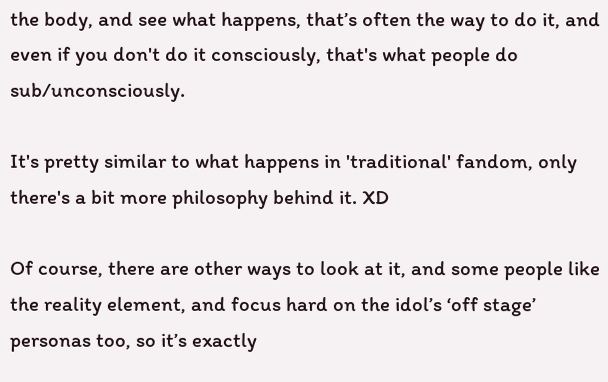the body, and see what happens, that’s often the way to do it, and even if you don't do it consciously, that's what people do sub/unconsciously.

It's pretty similar to what happens in 'traditional' fandom, only there's a bit more philosophy behind it. XD

Of course, there are other ways to look at it, and some people like the reality element, and focus hard on the idol’s ‘off stage’ personas too, so it’s exactly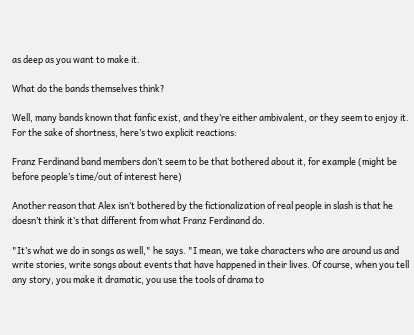as deep as you want to make it.

What do the bands themselves think?

Well, many bands known that fanfic exist, and they’re either ambivalent, or they seem to enjoy it.  For the sake of shortness, here’s two explicit reactions:

Franz Ferdinand band members don’t seem to be that bothered about it, for example (might be before people’s time/out of interest here)

Another reason that Alex isn’t bothered by the fictionalization of real people in slash is that he doesn’t think it’s that different from what Franz Ferdinand do.

"It’s what we do in songs as well," he says. "I mean, we take characters who are around us and write stories, write songs about events that have happened in their lives. Of course, when you tell any story, you make it dramatic, you use the tools of drama to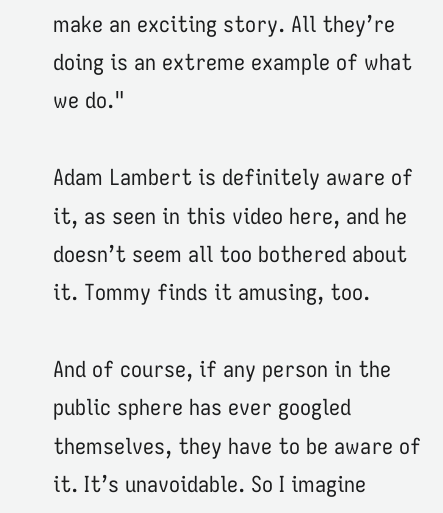make an exciting story. All they’re doing is an extreme example of what we do."

Adam Lambert is definitely aware of it, as seen in this video here, and he doesn’t seem all too bothered about it. Tommy finds it amusing, too.

And of course, if any person in the public sphere has ever googled themselves, they have to be aware of it. It’s unavoidable. So I imagine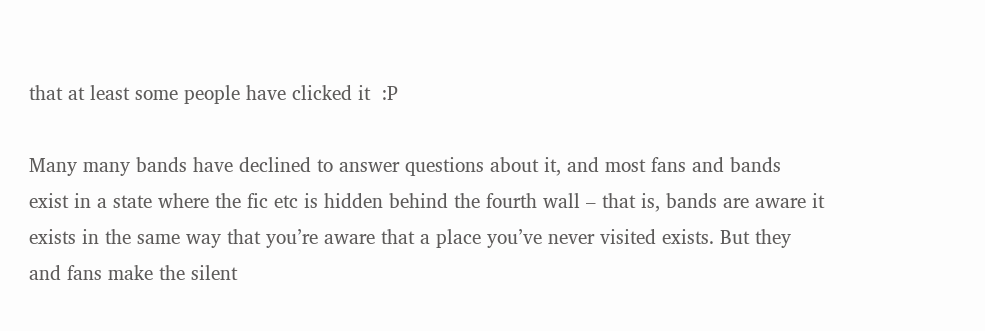that at least some people have clicked it  :P

Many many bands have declined to answer questions about it, and most fans and bands exist in a state where the fic etc is hidden behind the fourth wall – that is, bands are aware it exists in the same way that you’re aware that a place you’ve never visited exists. But they and fans make the silent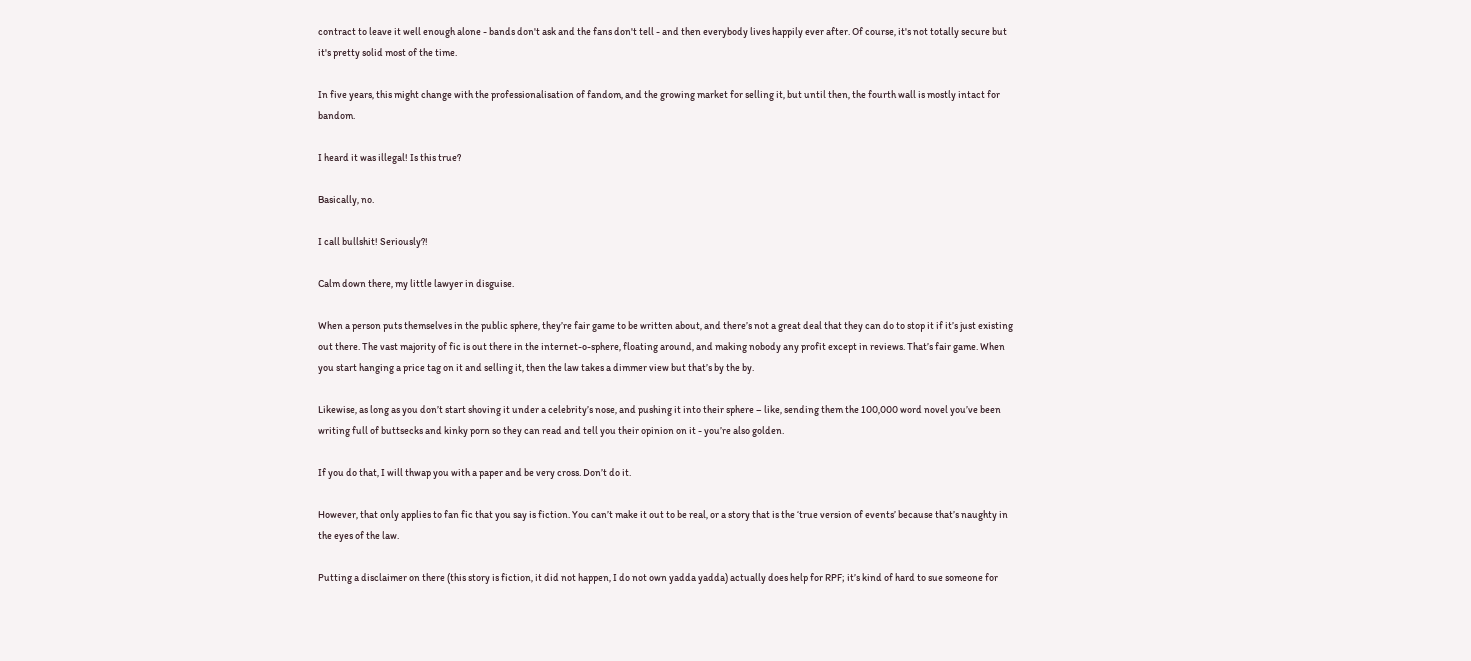contract to leave it well enough alone - bands don't ask and the fans don't tell - and then everybody lives happily ever after. Of course, it's not totally secure but it's pretty solid most of the time.

In five years, this might change with the professionalisation of fandom, and the growing market for selling it, but until then, the fourth wall is mostly intact for bandom.

I heard it was illegal! Is this true?

Basically, no.

I call bullshit! Seriously?!

Calm down there, my little lawyer in disguise.

When a person puts themselves in the public sphere, they’re fair game to be written about, and there’s not a great deal that they can do to stop it if it’s just existing out there. The vast majority of fic is out there in the internet-o-sphere, floating around, and making nobody any profit except in reviews. That’s fair game. When you start hanging a price tag on it and selling it, then the law takes a dimmer view but that’s by the by.

Likewise, as long as you don’t start shoving it under a celebrity’s nose, and pushing it into their sphere – like, sending them the 100,000 word novel you’ve been writing full of buttsecks and kinky porn so they can read and tell you their opinion on it - you’re also golden.

If you do that, I will thwap you with a paper and be very cross. Don’t do it.

However, that only applies to fan fic that you say is fiction. You can’t make it out to be real, or a story that is the ‘true version of events’ because that’s naughty in the eyes of the law.

Putting a disclaimer on there (this story is fiction, it did not happen, I do not own yadda yadda) actually does help for RPF; it’s kind of hard to sue someone for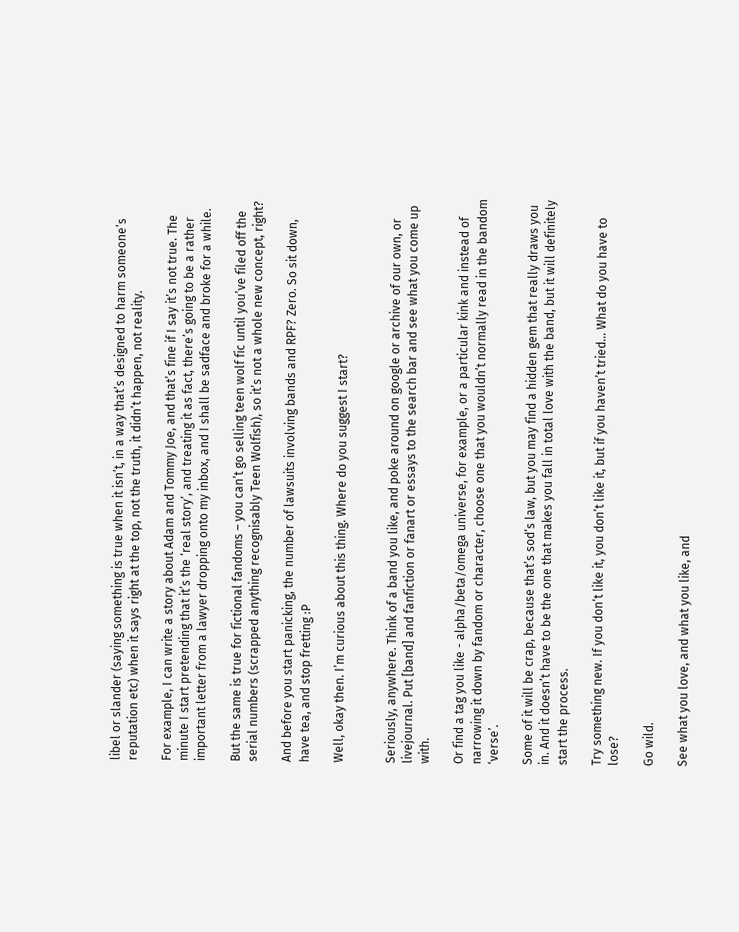libel or slander (saying something is true when it isn’t, in a way that’s designed to harm someone’s reputation etc) when it says right at the top, not the truth, it didn’t happen, not reality.

For example, I can write a story about Adam and Tommy Joe, and that’s fine if I say it’s not true. The minute I start pretending that it’s the ‘real story’, and treating it as fact, there’s going to be a rather important letter from a lawyer dropping onto my inbox, and I shall be sadface and broke for a while.

But the same is true for fictional fandoms – you can’t go selling teen wolf fic until you’ve filed off the serial numbers (scrapped anything recognisably Teen Wolfish), so it’s not a whole new concept, right?

And before you start panicking, the number of lawsuits involving bands and RPF? Zero. So sit down, have tea, and stop fretting :P

Well, okay then. I’m curious about this thing. Where do you suggest I start?


Seriously, anywhere. Think of a band you like, and poke around on google or archive of our own, or livejournal. Put [band] and fanfiction or fanart or essays to the search bar and see what you come up with.

Or find a tag you like - alpha/beta/omega universe, for example, or a particular kink and instead of narrowing it down by fandom or character, choose one that you wouldn’t normally read in the bandom ‘verse’.

Some of it will be crap, because that’s sod’s law, but you may find a hidden gem that really draws you in. And it doesn’t have to be the one that makes you fall in total love with the band, but it will definitely start the process.

Try something new. If you don’t like it, you don’t like it, but if you haven’t tried… What do you have to lose?

Go wild.

See what you love, and what you like, and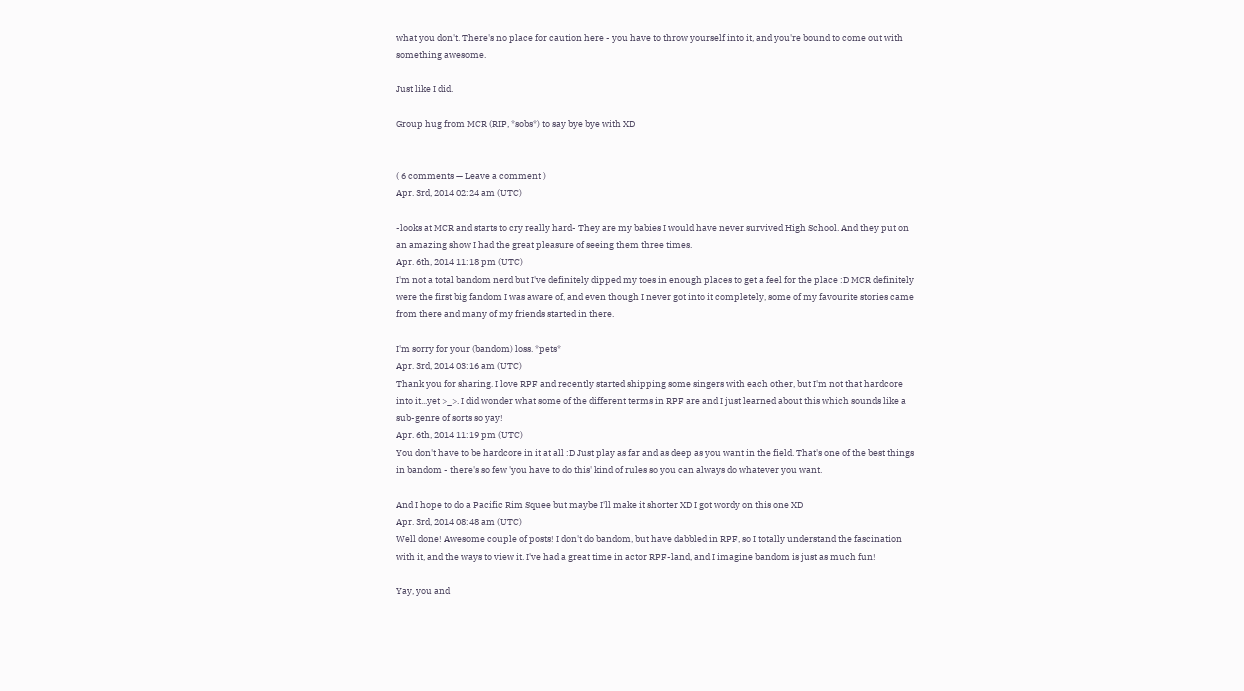what you don't. There's no place for caution here - you have to throw yourself into it, and you're bound to come out with something awesome.

Just like I did.

Group hug from MCR (RIP, *sobs*) to say bye bye with XD


( 6 comments — Leave a comment )
Apr. 3rd, 2014 02:24 am (UTC)

-looks at MCR and starts to cry really hard- They are my babies I would have never survived High School. And they put on an amazing show I had the great pleasure of seeing them three times.
Apr. 6th, 2014 11:18 pm (UTC)
I'm not a total bandom nerd but I've definitely dipped my toes in enough places to get a feel for the place :D MCR definitely were the first big fandom I was aware of, and even though I never got into it completely, some of my favourite stories came from there and many of my friends started in there.

I'm sorry for your (bandom) loss. *pets*
Apr. 3rd, 2014 03:16 am (UTC)
Thank you for sharing. I love RPF and recently started shipping some singers with each other, but I'm not that hardcore into it...yet >_>. I did wonder what some of the different terms in RPF are and I just learned about this which sounds like a sub-genre of sorts so yay!
Apr. 6th, 2014 11:19 pm (UTC)
You don't have to be hardcore in it at all :D Just play as far and as deep as you want in the field. That's one of the best things in bandom - there's so few 'you have to do this' kind of rules so you can always do whatever you want.

And I hope to do a Pacific Rim Squee but maybe I'll make it shorter XD I got wordy on this one XD
Apr. 3rd, 2014 08:48 am (UTC)
Well done! Awesome couple of posts! I don't do bandom, but have dabbled in RPF, so I totally understand the fascination with it, and the ways to view it. I've had a great time in actor RPF-land, and I imagine bandom is just as much fun!

Yay, you and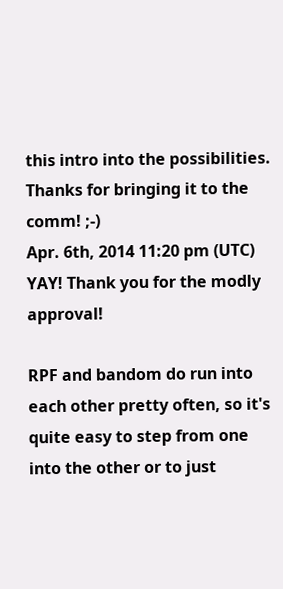this intro into the possibilities. Thanks for bringing it to the comm! ;-)
Apr. 6th, 2014 11:20 pm (UTC)
YAY! Thank you for the modly approval!

RPF and bandom do run into each other pretty often, so it's quite easy to step from one into the other or to just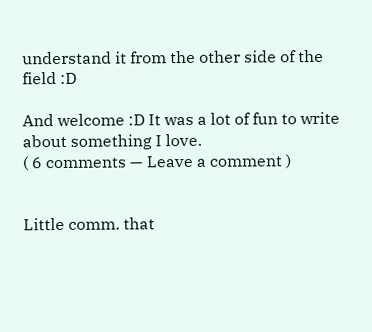understand it from the other side of the field :D

And welcome :D It was a lot of fun to write about something I love.
( 6 comments — Leave a comment )


Little comm. that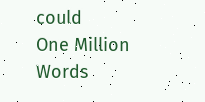could
One Million Words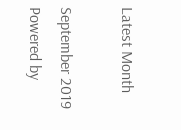Latest Month

September 2019
Powered by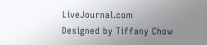LiveJournal.com
Designed by Tiffany Chow